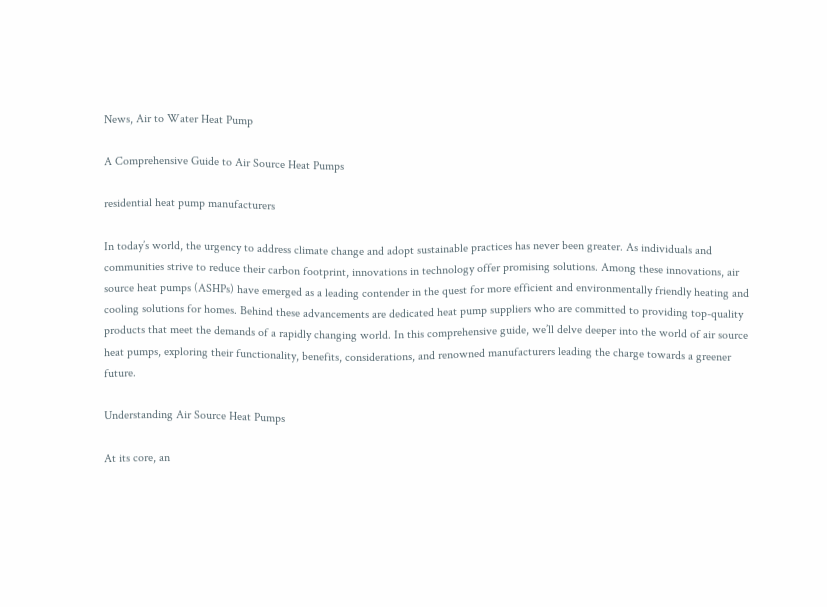News, Air to Water Heat Pump

A Comprehensive Guide to Air Source Heat Pumps

residential heat pump manufacturers

In today’s world, the urgency to address climate change and adopt sustainable practices has never been greater. As individuals and communities strive to reduce their carbon footprint, innovations in technology offer promising solutions. Among these innovations, air source heat pumps (ASHPs) have emerged as a leading contender in the quest for more efficient and environmentally friendly heating and cooling solutions for homes. Behind these advancements are dedicated heat pump suppliers who are committed to providing top-quality products that meet the demands of a rapidly changing world. In this comprehensive guide, we’ll delve deeper into the world of air source heat pumps, exploring their functionality, benefits, considerations, and renowned manufacturers leading the charge towards a greener future.

Understanding Air Source Heat Pumps

At its core, an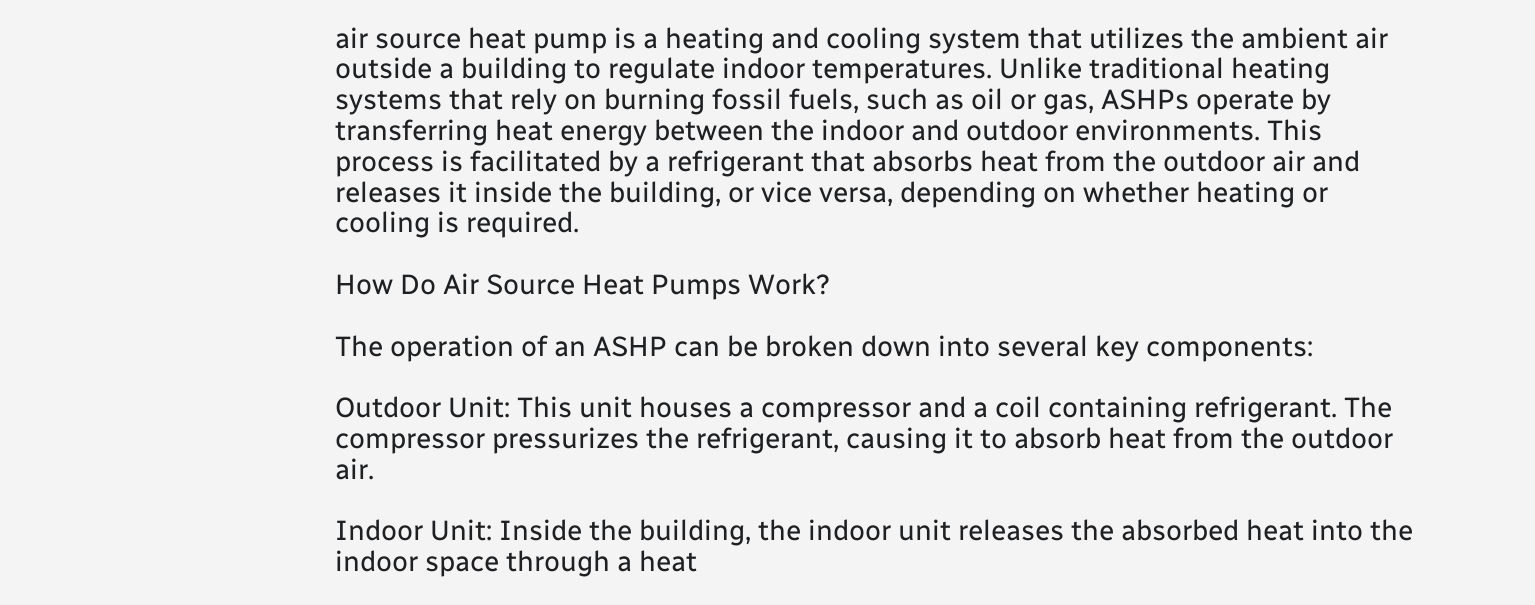air source heat pump is a heating and cooling system that utilizes the ambient air outside a building to regulate indoor temperatures. Unlike traditional heating systems that rely on burning fossil fuels, such as oil or gas, ASHPs operate by transferring heat energy between the indoor and outdoor environments. This process is facilitated by a refrigerant that absorbs heat from the outdoor air and releases it inside the building, or vice versa, depending on whether heating or cooling is required.

How Do Air Source Heat Pumps Work?

The operation of an ASHP can be broken down into several key components:

Outdoor Unit: This unit houses a compressor and a coil containing refrigerant. The compressor pressurizes the refrigerant, causing it to absorb heat from the outdoor air.

Indoor Unit: Inside the building, the indoor unit releases the absorbed heat into the indoor space through a heat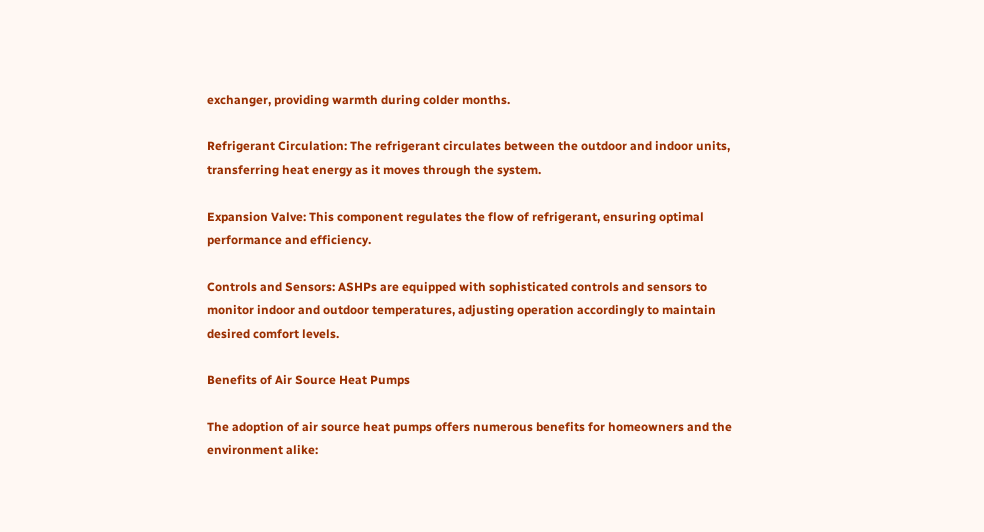exchanger, providing warmth during colder months.

Refrigerant Circulation: The refrigerant circulates between the outdoor and indoor units, transferring heat energy as it moves through the system.

Expansion Valve: This component regulates the flow of refrigerant, ensuring optimal performance and efficiency.

Controls and Sensors: ASHPs are equipped with sophisticated controls and sensors to monitor indoor and outdoor temperatures, adjusting operation accordingly to maintain desired comfort levels.

Benefits of Air Source Heat Pumps

The adoption of air source heat pumps offers numerous benefits for homeowners and the environment alike: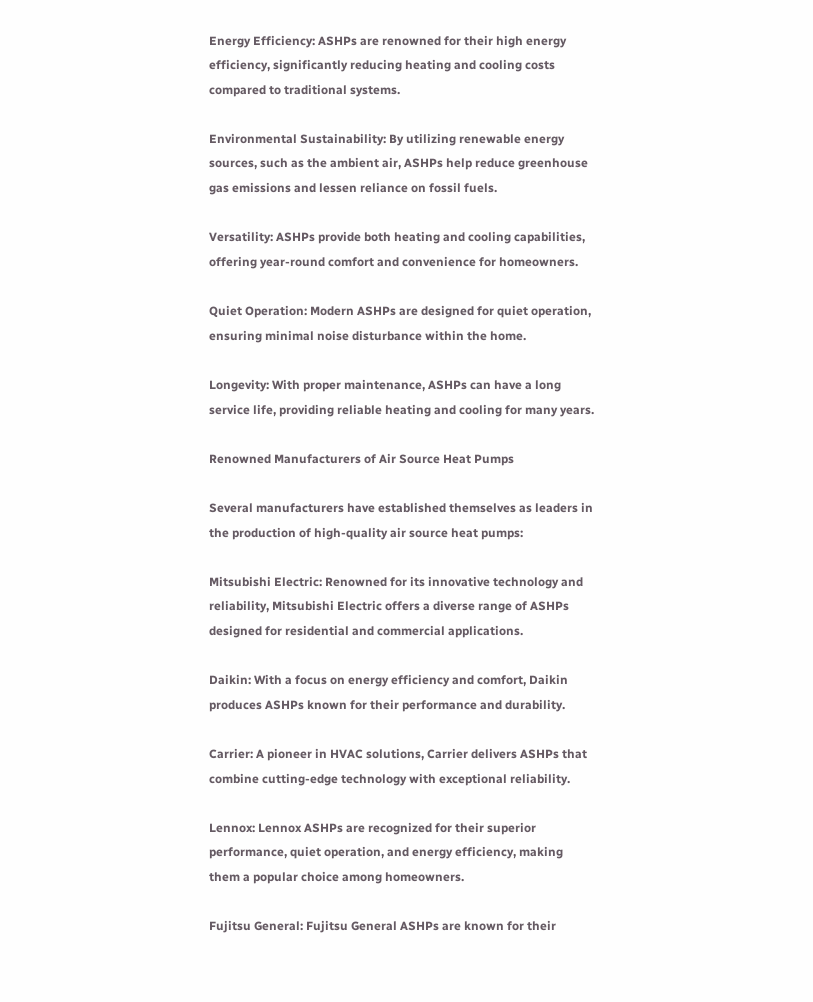Energy Efficiency: ASHPs are renowned for their high energy efficiency, significantly reducing heating and cooling costs compared to traditional systems.

Environmental Sustainability: By utilizing renewable energy sources, such as the ambient air, ASHPs help reduce greenhouse gas emissions and lessen reliance on fossil fuels.

Versatility: ASHPs provide both heating and cooling capabilities, offering year-round comfort and convenience for homeowners.

Quiet Operation: Modern ASHPs are designed for quiet operation, ensuring minimal noise disturbance within the home.

Longevity: With proper maintenance, ASHPs can have a long service life, providing reliable heating and cooling for many years.

Renowned Manufacturers of Air Source Heat Pumps

Several manufacturers have established themselves as leaders in the production of high-quality air source heat pumps:

Mitsubishi Electric: Renowned for its innovative technology and reliability, Mitsubishi Electric offers a diverse range of ASHPs designed for residential and commercial applications.

Daikin: With a focus on energy efficiency and comfort, Daikin produces ASHPs known for their performance and durability.

Carrier: A pioneer in HVAC solutions, Carrier delivers ASHPs that combine cutting-edge technology with exceptional reliability.

Lennox: Lennox ASHPs are recognized for their superior performance, quiet operation, and energy efficiency, making them a popular choice among homeowners.

Fujitsu General: Fujitsu General ASHPs are known for their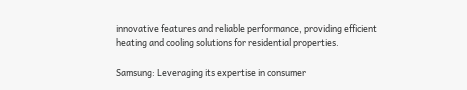innovative features and reliable performance, providing efficient heating and cooling solutions for residential properties.

Samsung: Leveraging its expertise in consumer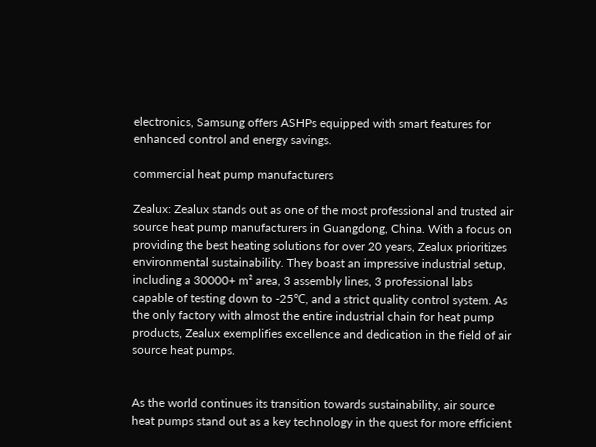electronics, Samsung offers ASHPs equipped with smart features for enhanced control and energy savings.

commercial heat pump manufacturers

Zealux: Zealux stands out as one of the most professional and trusted air source heat pump manufacturers in Guangdong, China. With a focus on providing the best heating solutions for over 20 years, Zealux prioritizes environmental sustainability. They boast an impressive industrial setup, including a 30000+ m² area, 3 assembly lines, 3 professional labs capable of testing down to -25℃, and a strict quality control system. As the only factory with almost the entire industrial chain for heat pump products, Zealux exemplifies excellence and dedication in the field of air source heat pumps.


As the world continues its transition towards sustainability, air source heat pumps stand out as a key technology in the quest for more efficient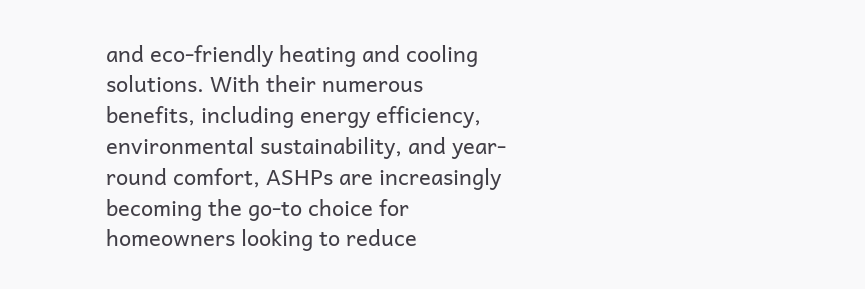and eco-friendly heating and cooling solutions. With their numerous benefits, including energy efficiency, environmental sustainability, and year-round comfort, ASHPs are increasingly becoming the go-to choice for homeowners looking to reduce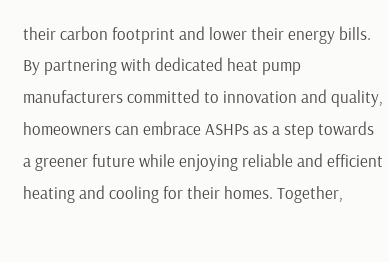their carbon footprint and lower their energy bills. By partnering with dedicated heat pump manufacturers committed to innovation and quality, homeowners can embrace ASHPs as a step towards a greener future while enjoying reliable and efficient heating and cooling for their homes. Together,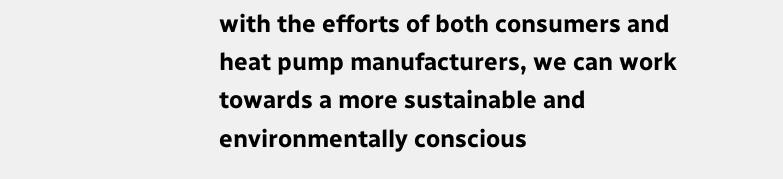with the efforts of both consumers and heat pump manufacturers, we can work towards a more sustainable and environmentally conscious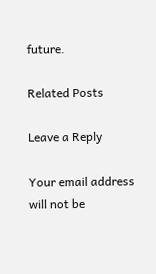future.

Related Posts

Leave a Reply

Your email address will not be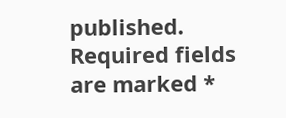published. Required fields are marked *